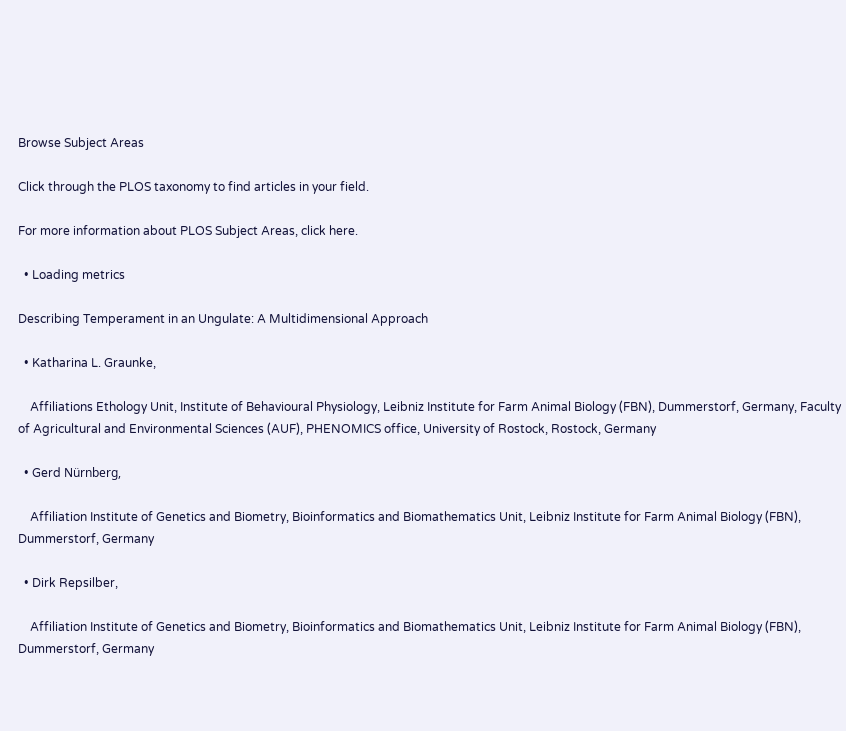Browse Subject Areas

Click through the PLOS taxonomy to find articles in your field.

For more information about PLOS Subject Areas, click here.

  • Loading metrics

Describing Temperament in an Ungulate: A Multidimensional Approach

  • Katharina L. Graunke,

    Affiliations Ethology Unit, Institute of Behavioural Physiology, Leibniz Institute for Farm Animal Biology (FBN), Dummerstorf, Germany, Faculty of Agricultural and Environmental Sciences (AUF), PHENOMICS office, University of Rostock, Rostock, Germany

  • Gerd Nürnberg,

    Affiliation Institute of Genetics and Biometry, Bioinformatics and Biomathematics Unit, Leibniz Institute for Farm Animal Biology (FBN), Dummerstorf, Germany

  • Dirk Repsilber,

    Affiliation Institute of Genetics and Biometry, Bioinformatics and Biomathematics Unit, Leibniz Institute for Farm Animal Biology (FBN), Dummerstorf, Germany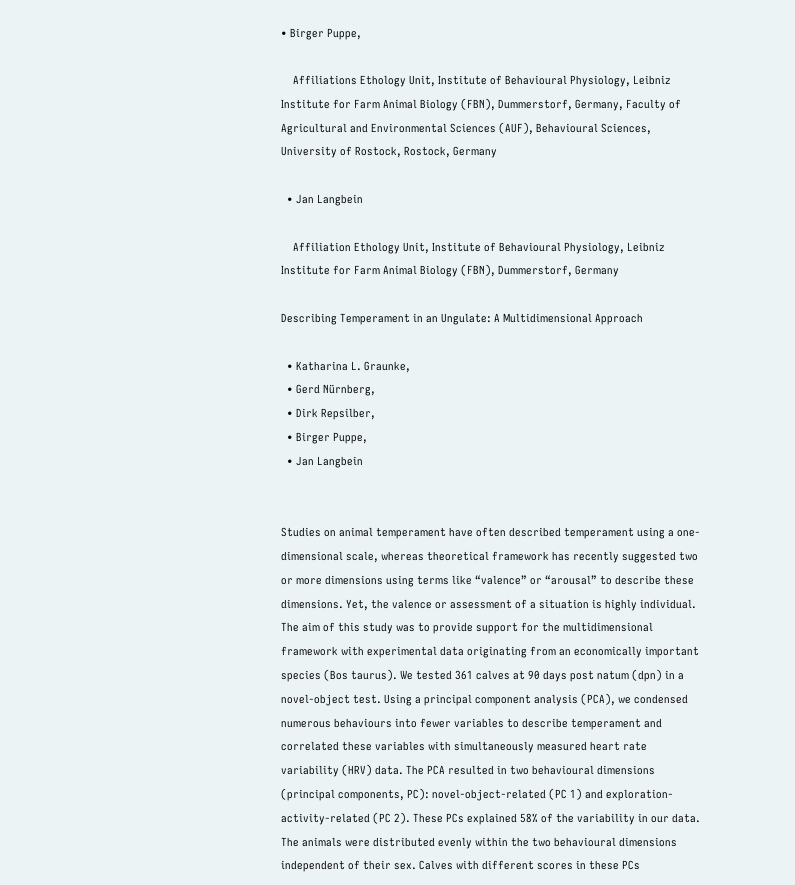• Birger Puppe,

    Affiliations Ethology Unit, Institute of Behavioural Physiology, Leibniz Institute for Farm Animal Biology (FBN), Dummerstorf, Germany, Faculty of Agricultural and Environmental Sciences (AUF), Behavioural Sciences, University of Rostock, Rostock, Germany

  • Jan Langbein

    Affiliation Ethology Unit, Institute of Behavioural Physiology, Leibniz Institute for Farm Animal Biology (FBN), Dummerstorf, Germany

Describing Temperament in an Ungulate: A Multidimensional Approach

  • Katharina L. Graunke,
  • Gerd Nürnberg,
  • Dirk Repsilber,
  • Birger Puppe,
  • Jan Langbein


Studies on animal temperament have often described temperament using a one-dimensional scale, whereas theoretical framework has recently suggested two or more dimensions using terms like “valence” or “arousal” to describe these dimensions. Yet, the valence or assessment of a situation is highly individual. The aim of this study was to provide support for the multidimensional framework with experimental data originating from an economically important species (Bos taurus). We tested 361 calves at 90 days post natum (dpn) in a novel-object test. Using a principal component analysis (PCA), we condensed numerous behaviours into fewer variables to describe temperament and correlated these variables with simultaneously measured heart rate variability (HRV) data. The PCA resulted in two behavioural dimensions (principal components, PC): novel-object-related (PC 1) and exploration-activity-related (PC 2). These PCs explained 58% of the variability in our data. The animals were distributed evenly within the two behavioural dimensions independent of their sex. Calves with different scores in these PCs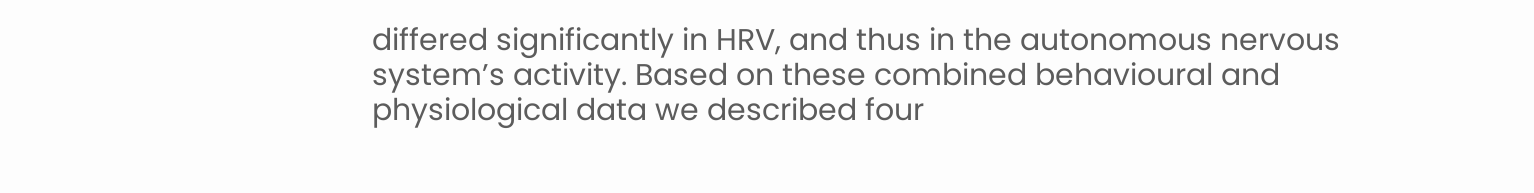differed significantly in HRV, and thus in the autonomous nervous system’s activity. Based on these combined behavioural and physiological data we described four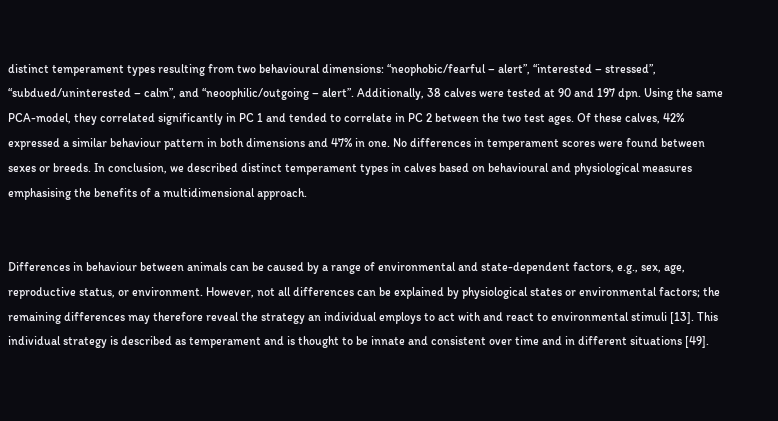distinct temperament types resulting from two behavioural dimensions: “neophobic/fearful – alert”, “interested – stressed”, “subdued/uninterested – calm”, and “neoophilic/outgoing – alert”. Additionally, 38 calves were tested at 90 and 197 dpn. Using the same PCA-model, they correlated significantly in PC 1 and tended to correlate in PC 2 between the two test ages. Of these calves, 42% expressed a similar behaviour pattern in both dimensions and 47% in one. No differences in temperament scores were found between sexes or breeds. In conclusion, we described distinct temperament types in calves based on behavioural and physiological measures emphasising the benefits of a multidimensional approach.


Differences in behaviour between animals can be caused by a range of environmental and state-dependent factors, e.g., sex, age, reproductive status, or environment. However, not all differences can be explained by physiological states or environmental factors; the remaining differences may therefore reveal the strategy an individual employs to act with and react to environmental stimuli [13]. This individual strategy is described as temperament and is thought to be innate and consistent over time and in different situations [49].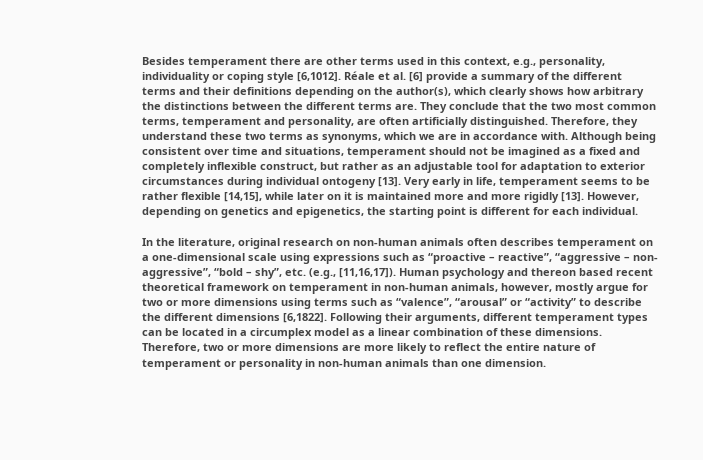Besides temperament there are other terms used in this context, e.g., personality, individuality or coping style [6,1012]. Réale et al. [6] provide a summary of the different terms and their definitions depending on the author(s), which clearly shows how arbitrary the distinctions between the different terms are. They conclude that the two most common terms, temperament and personality, are often artificially distinguished. Therefore, they understand these two terms as synonyms, which we are in accordance with. Although being consistent over time and situations, temperament should not be imagined as a fixed and completely inflexible construct, but rather as an adjustable tool for adaptation to exterior circumstances during individual ontogeny [13]. Very early in life, temperament seems to be rather flexible [14,15], while later on it is maintained more and more rigidly [13]. However, depending on genetics and epigenetics, the starting point is different for each individual.

In the literature, original research on non-human animals often describes temperament on a one-dimensional scale using expressions such as “proactive – reactive”, “aggressive – non-aggressive”, “bold – shy”, etc. (e.g., [11,16,17]). Human psychology and thereon based recent theoretical framework on temperament in non-human animals, however, mostly argue for two or more dimensions using terms such as “valence”, “arousal” or “activity” to describe the different dimensions [6,1822]. Following their arguments, different temperament types can be located in a circumplex model as a linear combination of these dimensions. Therefore, two or more dimensions are more likely to reflect the entire nature of temperament or personality in non-human animals than one dimension.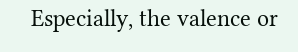Especially, the valence or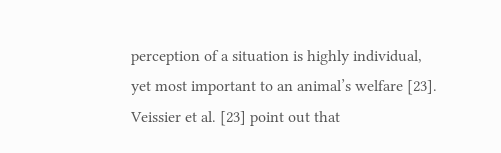perception of a situation is highly individual, yet most important to an animal’s welfare [23]. Veissier et al. [23] point out that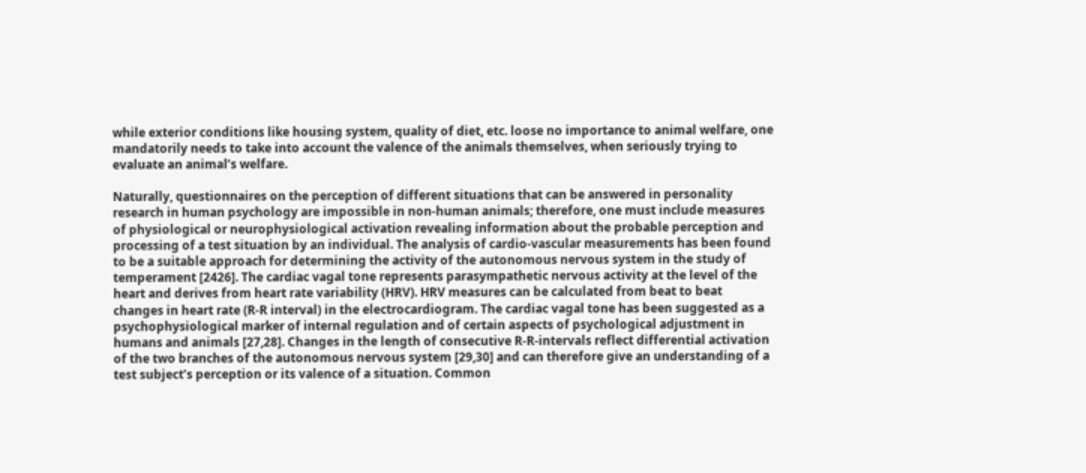while exterior conditions like housing system, quality of diet, etc. loose no importance to animal welfare, one mandatorily needs to take into account the valence of the animals themselves, when seriously trying to evaluate an animal’s welfare.

Naturally, questionnaires on the perception of different situations that can be answered in personality research in human psychology are impossible in non-human animals; therefore, one must include measures of physiological or neurophysiological activation revealing information about the probable perception and processing of a test situation by an individual. The analysis of cardio-vascular measurements has been found to be a suitable approach for determining the activity of the autonomous nervous system in the study of temperament [2426]. The cardiac vagal tone represents parasympathetic nervous activity at the level of the heart and derives from heart rate variability (HRV). HRV measures can be calculated from beat to beat changes in heart rate (R-R interval) in the electrocardiogram. The cardiac vagal tone has been suggested as a psychophysiological marker of internal regulation and of certain aspects of psychological adjustment in humans and animals [27,28]. Changes in the length of consecutive R-R-intervals reflect differential activation of the two branches of the autonomous nervous system [29,30] and can therefore give an understanding of a test subject’s perception or its valence of a situation. Common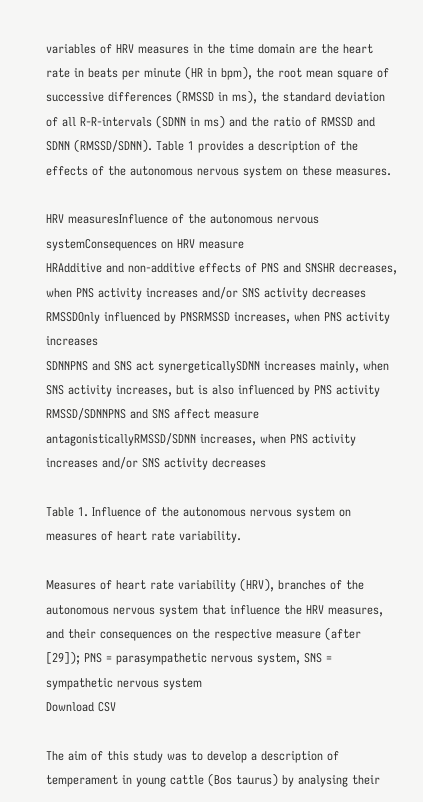variables of HRV measures in the time domain are the heart rate in beats per minute (HR in bpm), the root mean square of successive differences (RMSSD in ms), the standard deviation of all R-R-intervals (SDNN in ms) and the ratio of RMSSD and SDNN (RMSSD/SDNN). Table 1 provides a description of the effects of the autonomous nervous system on these measures.

HRV measuresInfluence of the autonomous nervous systemConsequences on HRV measure
HRAdditive and non-additive effects of PNS and SNSHR decreases, when PNS activity increases and/or SNS activity decreases
RMSSDOnly influenced by PNSRMSSD increases, when PNS activity increases
SDNNPNS and SNS act synergeticallySDNN increases mainly, when SNS activity increases, but is also influenced by PNS activity
RMSSD/SDNNPNS and SNS affect measure antagonisticallyRMSSD/SDNN increases, when PNS activity increases and/or SNS activity decreases

Table 1. Influence of the autonomous nervous system on measures of heart rate variability.

Measures of heart rate variability (HRV), branches of the autonomous nervous system that influence the HRV measures, and their consequences on the respective measure (after [29]); PNS = parasympathetic nervous system, SNS = sympathetic nervous system
Download CSV

The aim of this study was to develop a description of temperament in young cattle (Bos taurus) by analysing their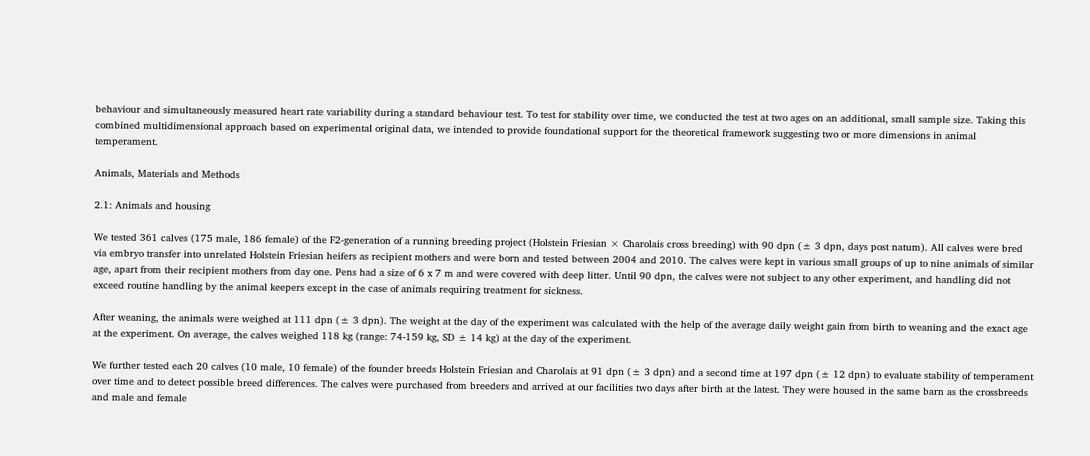behaviour and simultaneously measured heart rate variability during a standard behaviour test. To test for stability over time, we conducted the test at two ages on an additional, small sample size. Taking this combined multidimensional approach based on experimental original data, we intended to provide foundational support for the theoretical framework suggesting two or more dimensions in animal temperament.

Animals, Materials and Methods

2.1: Animals and housing

We tested 361 calves (175 male, 186 female) of the F2-generation of a running breeding project (Holstein Friesian × Charolais cross breeding) with 90 dpn (± 3 dpn, days post natum). All calves were bred via embryo transfer into unrelated Holstein Friesian heifers as recipient mothers and were born and tested between 2004 and 2010. The calves were kept in various small groups of up to nine animals of similar age, apart from their recipient mothers from day one. Pens had a size of 6 x 7 m and were covered with deep litter. Until 90 dpn, the calves were not subject to any other experiment, and handling did not exceed routine handling by the animal keepers except in the case of animals requiring treatment for sickness.

After weaning, the animals were weighed at 111 dpn (± 3 dpn). The weight at the day of the experiment was calculated with the help of the average daily weight gain from birth to weaning and the exact age at the experiment. On average, the calves weighed 118 kg (range: 74-159 kg, SD ± 14 kg) at the day of the experiment.

We further tested each 20 calves (10 male, 10 female) of the founder breeds Holstein Friesian and Charolais at 91 dpn (± 3 dpn) and a second time at 197 dpn (± 12 dpn) to evaluate stability of temperament over time and to detect possible breed differences. The calves were purchased from breeders and arrived at our facilities two days after birth at the latest. They were housed in the same barn as the crossbreeds and male and female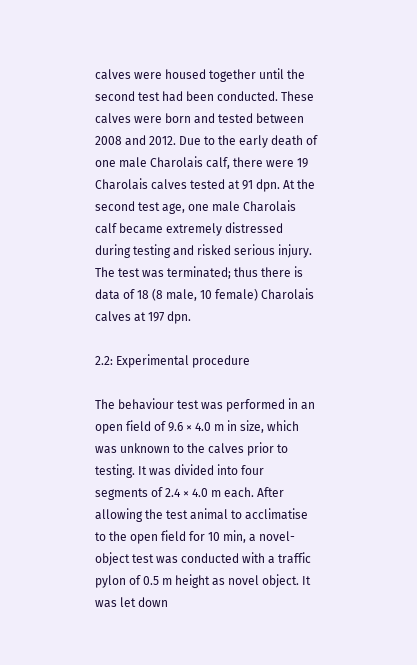calves were housed together until the second test had been conducted. These calves were born and tested between 2008 and 2012. Due to the early death of one male Charolais calf, there were 19 Charolais calves tested at 91 dpn. At the second test age, one male Charolais calf became extremely distressed during testing and risked serious injury. The test was terminated; thus there is data of 18 (8 male, 10 female) Charolais calves at 197 dpn.

2.2: Experimental procedure

The behaviour test was performed in an open field of 9.6 × 4.0 m in size, which was unknown to the calves prior to testing. It was divided into four segments of 2.4 × 4.0 m each. After allowing the test animal to acclimatise to the open field for 10 min, a novel-object test was conducted with a traffic pylon of 0.5 m height as novel object. It was let down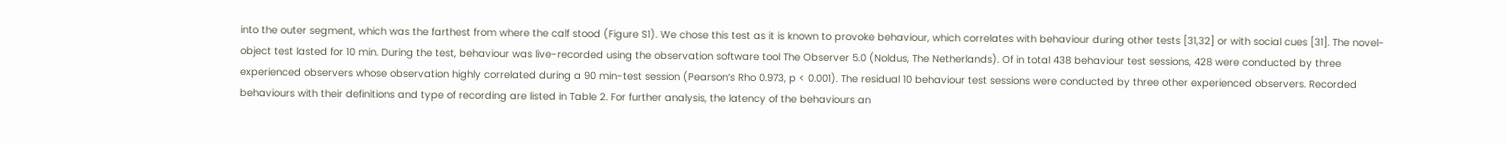into the outer segment, which was the farthest from where the calf stood (Figure S1). We chose this test as it is known to provoke behaviour, which correlates with behaviour during other tests [31,32] or with social cues [31]. The novel-object test lasted for 10 min. During the test, behaviour was live-recorded using the observation software tool The Observer 5.0 (Noldus, The Netherlands). Of in total 438 behaviour test sessions, 428 were conducted by three experienced observers whose observation highly correlated during a 90 min-test session (Pearson’s Rho 0.973, p < 0.001). The residual 10 behaviour test sessions were conducted by three other experienced observers. Recorded behaviours with their definitions and type of recording are listed in Table 2. For further analysis, the latency of the behaviours an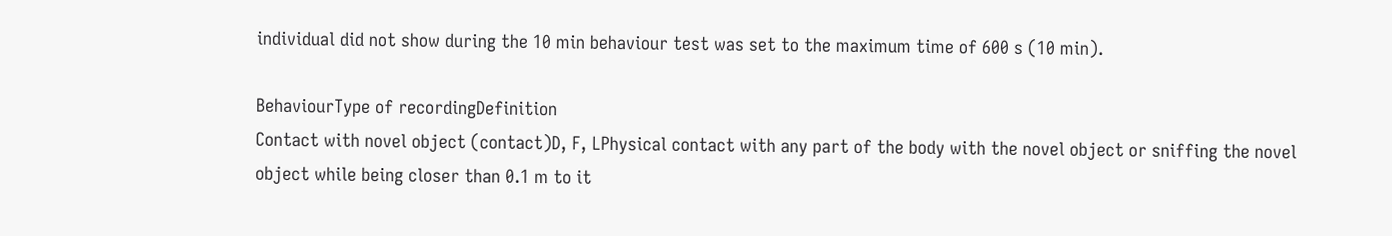individual did not show during the 10 min behaviour test was set to the maximum time of 600 s (10 min).

BehaviourType of recordingDefinition
Contact with novel object (contact)D, F, LPhysical contact with any part of the body with the novel object or sniffing the novel object while being closer than 0.1 m to it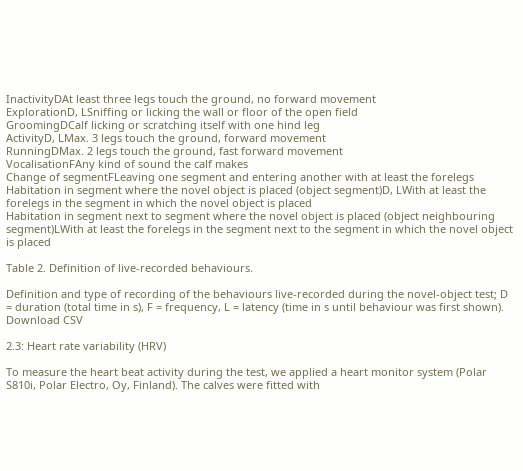InactivityDAt least three legs touch the ground, no forward movement
ExplorationD, LSniffing or licking the wall or floor of the open field
GroomingDCalf licking or scratching itself with one hind leg
ActivityD, LMax. 3 legs touch the ground, forward movement
RunningDMax. 2 legs touch the ground, fast forward movement
VocalisationFAny kind of sound the calf makes
Change of segmentFLeaving one segment and entering another with at least the forelegs
Habitation in segment where the novel object is placed (object segment)D, LWith at least the forelegs in the segment in which the novel object is placed
Habitation in segment next to segment where the novel object is placed (object neighbouring segment)LWith at least the forelegs in the segment next to the segment in which the novel object is placed

Table 2. Definition of live-recorded behaviours.

Definition and type of recording of the behaviours live-recorded during the novel-object test; D = duration (total time in s), F = frequency, L = latency (time in s until behaviour was first shown).
Download CSV

2.3: Heart rate variability (HRV)

To measure the heart beat activity during the test, we applied a heart monitor system (Polar S810i, Polar Electro, Oy, Finland). The calves were fitted with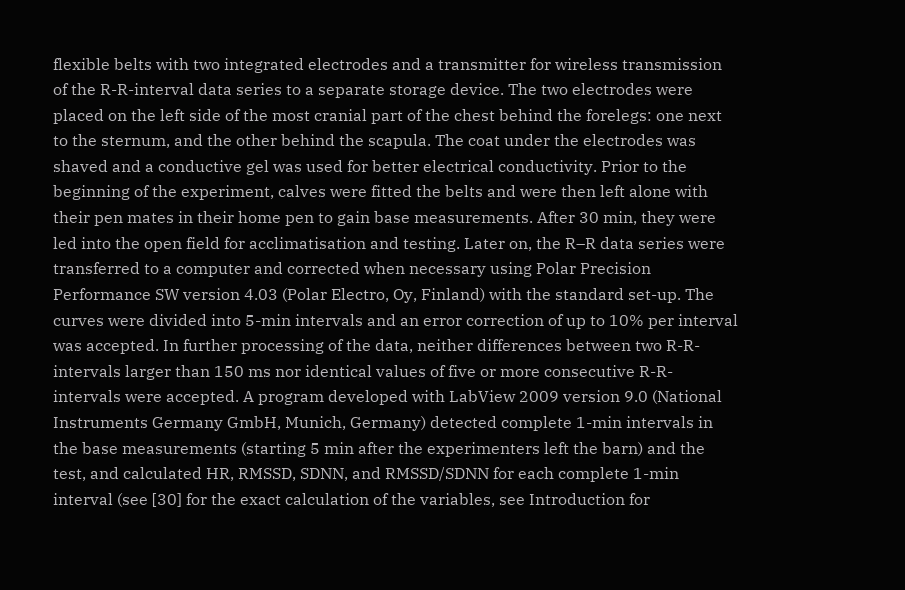flexible belts with two integrated electrodes and a transmitter for wireless transmission of the R-R-interval data series to a separate storage device. The two electrodes were placed on the left side of the most cranial part of the chest behind the forelegs: one next to the sternum, and the other behind the scapula. The coat under the electrodes was shaved and a conductive gel was used for better electrical conductivity. Prior to the beginning of the experiment, calves were fitted the belts and were then left alone with their pen mates in their home pen to gain base measurements. After 30 min, they were led into the open field for acclimatisation and testing. Later on, the R–R data series were transferred to a computer and corrected when necessary using Polar Precision Performance SW version 4.03 (Polar Electro, Oy, Finland) with the standard set-up. The curves were divided into 5-min intervals and an error correction of up to 10% per interval was accepted. In further processing of the data, neither differences between two R-R-intervals larger than 150 ms nor identical values of five or more consecutive R-R-intervals were accepted. A program developed with LabView 2009 version 9.0 (National Instruments Germany GmbH, Munich, Germany) detected complete 1-min intervals in the base measurements (starting 5 min after the experimenters left the barn) and the test, and calculated HR, RMSSD, SDNN, and RMSSD/SDNN for each complete 1-min interval (see [30] for the exact calculation of the variables, see Introduction for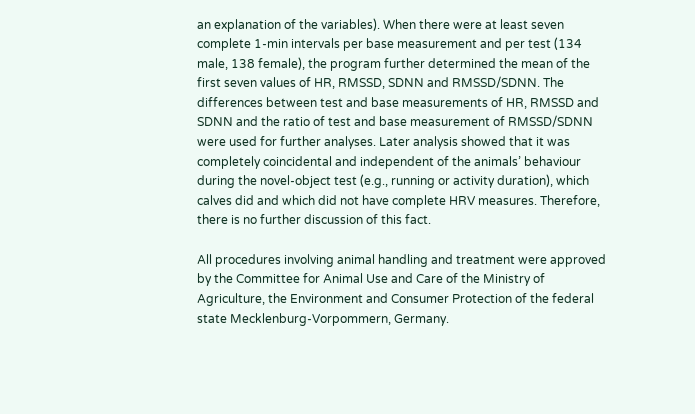an explanation of the variables). When there were at least seven complete 1-min intervals per base measurement and per test (134 male, 138 female), the program further determined the mean of the first seven values of HR, RMSSD, SDNN and RMSSD/SDNN. The differences between test and base measurements of HR, RMSSD and SDNN and the ratio of test and base measurement of RMSSD/SDNN were used for further analyses. Later analysis showed that it was completely coincidental and independent of the animals’ behaviour during the novel-object test (e.g., running or activity duration), which calves did and which did not have complete HRV measures. Therefore, there is no further discussion of this fact.

All procedures involving animal handling and treatment were approved by the Committee for Animal Use and Care of the Ministry of Agriculture, the Environment and Consumer Protection of the federal state Mecklenburg-Vorpommern, Germany.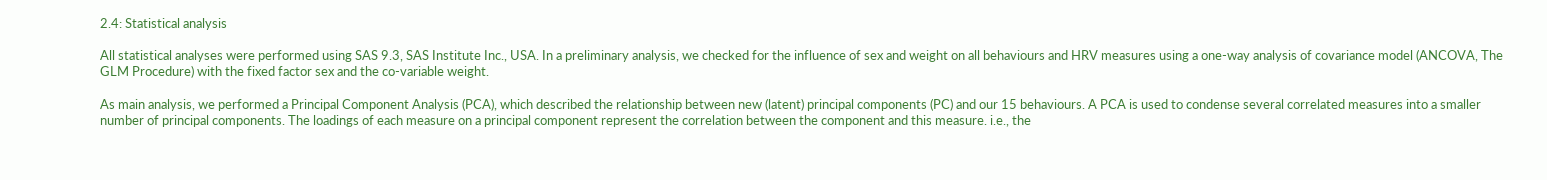2.4: Statistical analysis

All statistical analyses were performed using SAS 9.3, SAS Institute Inc., USA. In a preliminary analysis, we checked for the influence of sex and weight on all behaviours and HRV measures using a one-way analysis of covariance model (ANCOVA, The GLM Procedure) with the fixed factor sex and the co-variable weight.

As main analysis, we performed a Principal Component Analysis (PCA), which described the relationship between new (latent) principal components (PC) and our 15 behaviours. A PCA is used to condense several correlated measures into a smaller number of principal components. The loadings of each measure on a principal component represent the correlation between the component and this measure. i.e., the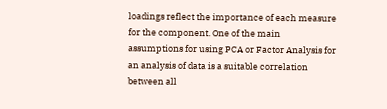loadings reflect the importance of each measure for the component. One of the main assumptions for using PCA or Factor Analysis for an analysis of data is a suitable correlation between all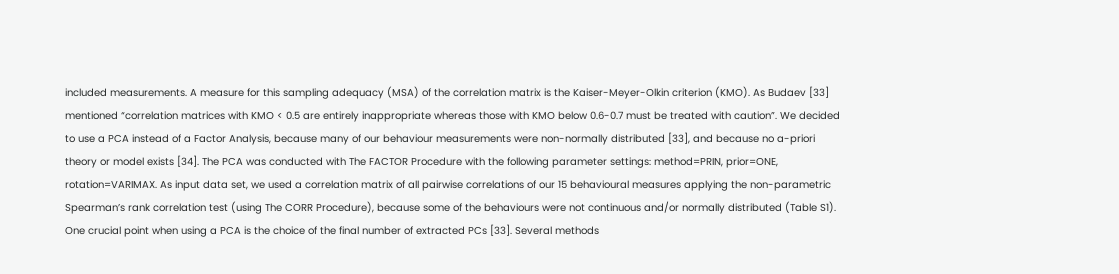included measurements. A measure for this sampling adequacy (MSA) of the correlation matrix is the Kaiser-Meyer-Olkin criterion (KMO). As Budaev [33] mentioned “correlation matrices with KMO < 0.5 are entirely inappropriate whereas those with KMO below 0.6-0.7 must be treated with caution”. We decided to use a PCA instead of a Factor Analysis, because many of our behaviour measurements were non-normally distributed [33], and because no a-priori theory or model exists [34]. The PCA was conducted with The FACTOR Procedure with the following parameter settings: method=PRIN, prior=ONE, rotation=VARIMAX. As input data set, we used a correlation matrix of all pairwise correlations of our 15 behavioural measures applying the non-parametric Spearman’s rank correlation test (using The CORR Procedure), because some of the behaviours were not continuous and/or normally distributed (Table S1). One crucial point when using a PCA is the choice of the final number of extracted PCs [33]. Several methods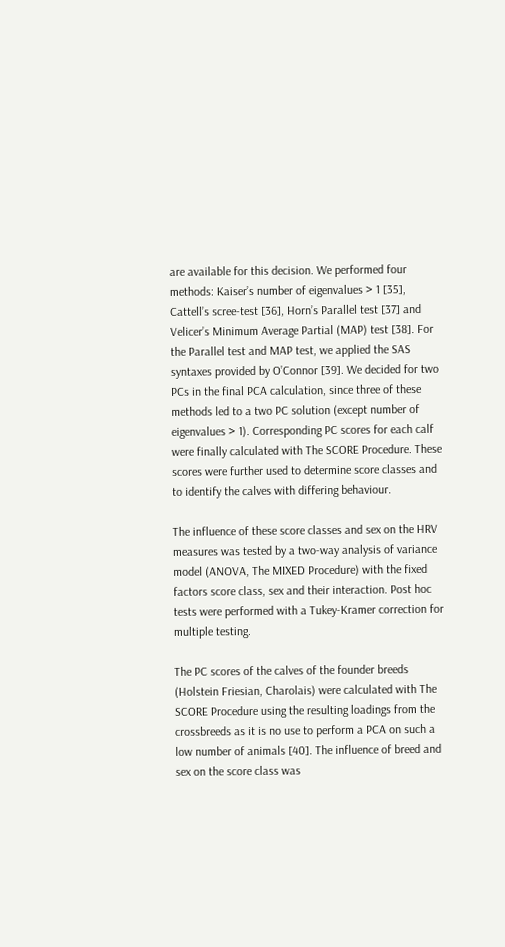are available for this decision. We performed four methods: Kaiser’s number of eigenvalues > 1 [35], Cattell’s scree-test [36], Horn’s Parallel test [37] and Velicer’s Minimum Average Partial (MAP) test [38]. For the Parallel test and MAP test, we applied the SAS syntaxes provided by O’Connor [39]. We decided for two PCs in the final PCA calculation, since three of these methods led to a two PC solution (except number of eigenvalues > 1). Corresponding PC scores for each calf were finally calculated with The SCORE Procedure. These scores were further used to determine score classes and to identify the calves with differing behaviour.

The influence of these score classes and sex on the HRV measures was tested by a two-way analysis of variance model (ANOVA, The MIXED Procedure) with the fixed factors score class, sex and their interaction. Post hoc tests were performed with a Tukey-Kramer correction for multiple testing.

The PC scores of the calves of the founder breeds (Holstein Friesian, Charolais) were calculated with The SCORE Procedure using the resulting loadings from the crossbreeds as it is no use to perform a PCA on such a low number of animals [40]. The influence of breed and sex on the score class was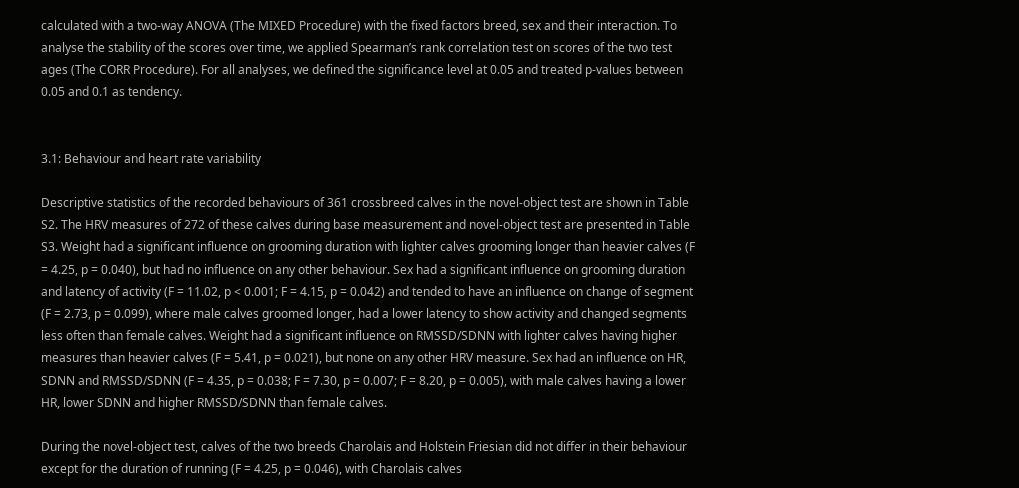calculated with a two-way ANOVA (The MIXED Procedure) with the fixed factors breed, sex and their interaction. To analyse the stability of the scores over time, we applied Spearman’s rank correlation test on scores of the two test ages (The CORR Procedure). For all analyses, we defined the significance level at 0.05 and treated p-values between 0.05 and 0.1 as tendency.


3.1: Behaviour and heart rate variability

Descriptive statistics of the recorded behaviours of 361 crossbreed calves in the novel-object test are shown in Table S2. The HRV measures of 272 of these calves during base measurement and novel-object test are presented in Table S3. Weight had a significant influence on grooming duration with lighter calves grooming longer than heavier calves (F = 4.25, p = 0.040), but had no influence on any other behaviour. Sex had a significant influence on grooming duration and latency of activity (F = 11.02, p < 0.001; F = 4.15, p = 0.042) and tended to have an influence on change of segment (F = 2.73, p = 0.099), where male calves groomed longer, had a lower latency to show activity and changed segments less often than female calves. Weight had a significant influence on RMSSD/SDNN with lighter calves having higher measures than heavier calves (F = 5.41, p = 0.021), but none on any other HRV measure. Sex had an influence on HR, SDNN and RMSSD/SDNN (F = 4.35, p = 0.038; F = 7.30, p = 0.007; F = 8.20, p = 0.005), with male calves having a lower HR, lower SDNN and higher RMSSD/SDNN than female calves.

During the novel-object test, calves of the two breeds Charolais and Holstein Friesian did not differ in their behaviour except for the duration of running (F = 4.25, p = 0.046), with Charolais calves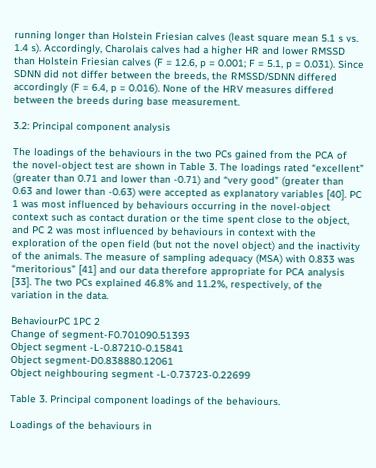running longer than Holstein Friesian calves (least square mean 5.1 s vs. 1.4 s). Accordingly, Charolais calves had a higher HR and lower RMSSD than Holstein Friesian calves (F = 12.6, p = 0.001; F = 5.1, p = 0.031). Since SDNN did not differ between the breeds, the RMSSD/SDNN differed accordingly (F = 6.4, p = 0.016). None of the HRV measures differed between the breeds during base measurement.

3.2: Principal component analysis

The loadings of the behaviours in the two PCs gained from the PCA of the novel-object test are shown in Table 3. The loadings rated “excellent” (greater than 0.71 and lower than -0.71) and “very good” (greater than 0.63 and lower than -0.63) were accepted as explanatory variables [40]. PC 1 was most influenced by behaviours occurring in the novel-object context such as contact duration or the time spent close to the object, and PC 2 was most influenced by behaviours in context with the exploration of the open field (but not the novel object) and the inactivity of the animals. The measure of sampling adequacy (MSA) with 0.833 was “meritorious” [41] and our data therefore appropriate for PCA analysis [33]. The two PCs explained 46.8% and 11.2%, respectively, of the variation in the data.

BehaviourPC 1PC 2
Change of segment-F0.701090.51393
Object segment -L-0.87210-0.15841
Object segment-D0.838880.12061
Object neighbouring segment -L-0.73723-0.22699

Table 3. Principal component loadings of the behaviours.

Loadings of the behaviours in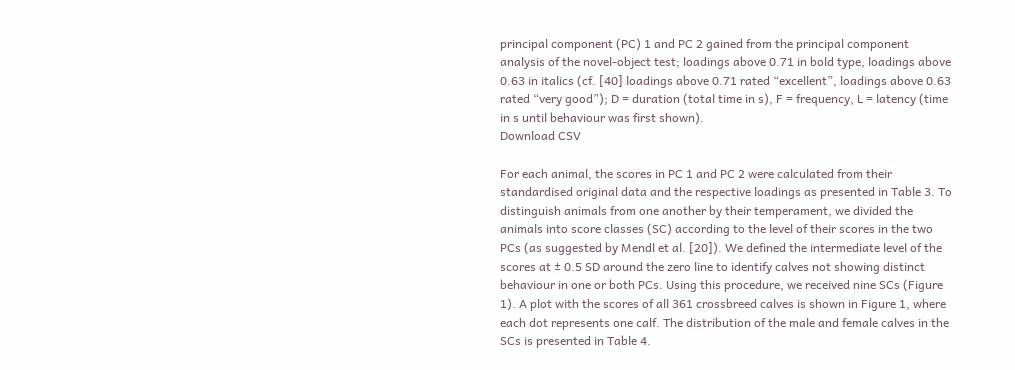principal component (PC) 1 and PC 2 gained from the principal component analysis of the novel-object test; loadings above 0.71 in bold type, loadings above 0.63 in italics (cf. [40] loadings above 0.71 rated “excellent”, loadings above 0.63 rated “very good”); D = duration (total time in s), F = frequency, L = latency (time in s until behaviour was first shown).
Download CSV

For each animal, the scores in PC 1 and PC 2 were calculated from their standardised original data and the respective loadings as presented in Table 3. To distinguish animals from one another by their temperament, we divided the animals into score classes (SC) according to the level of their scores in the two PCs (as suggested by Mendl et al. [20]). We defined the intermediate level of the scores at ± 0.5 SD around the zero line to identify calves not showing distinct behaviour in one or both PCs. Using this procedure, we received nine SCs (Figure 1). A plot with the scores of all 361 crossbreed calves is shown in Figure 1, where each dot represents one calf. The distribution of the male and female calves in the SCs is presented in Table 4.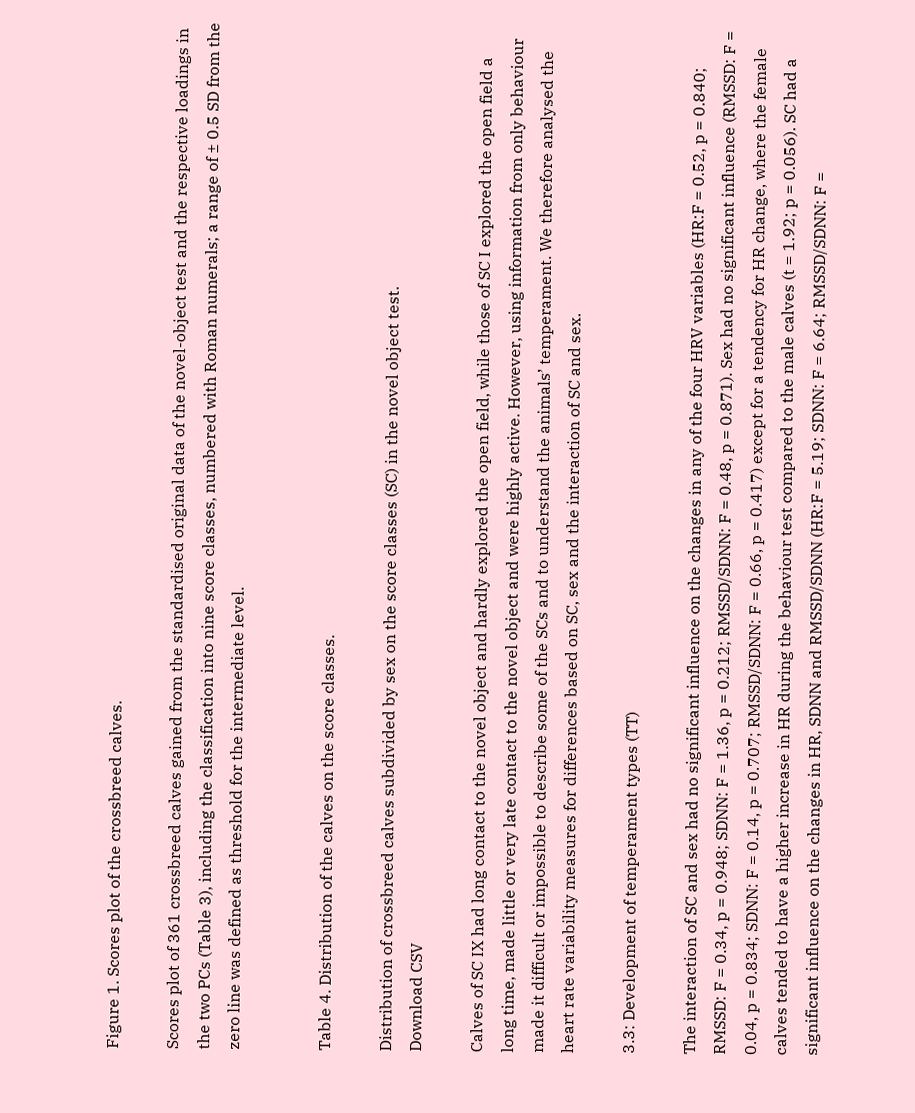Figure 1. Scores plot of the crossbreed calves.

Scores plot of 361 crossbreed calves gained from the standardised original data of the novel-object test and the respective loadings in the two PCs (Table 3), including the classification into nine score classes, numbered with Roman numerals; a range of ± 0.5 SD from the zero line was defined as threshold for the intermediate level.


Table 4. Distribution of the calves on the score classes.

Distribution of crossbreed calves subdivided by sex on the score classes (SC) in the novel object test.
Download CSV

Calves of SC IX had long contact to the novel object and hardly explored the open field, while those of SC I explored the open field a long time, made little or very late contact to the novel object and were highly active. However, using information from only behaviour made it difficult or impossible to describe some of the SCs and to understand the animals’ temperament. We therefore analysed the heart rate variability measures for differences based on SC, sex and the interaction of SC and sex.

3.3: Development of temperament types (TT)

The interaction of SC and sex had no significant influence on the changes in any of the four HRV variables (HR:F = 0.52, p = 0.840; RMSSD: F = 0.34, p = 0.948; SDNN: F = 1.36, p = 0.212; RMSSD/SDNN: F = 0.48, p = 0.871). Sex had no significant influence (RMSSD: F = 0.04, p = 0.834; SDNN: F = 0.14, p = 0.707; RMSSD/SDNN: F = 0.66, p = 0.417) except for a tendency for HR change, where the female calves tended to have a higher increase in HR during the behaviour test compared to the male calves (t = 1.92; p = 0.056). SC had a significant influence on the changes in HR, SDNN and RMSSD/SDNN (HR:F = 5.19; SDNN: F = 6.64; RMSSD/SDNN: F =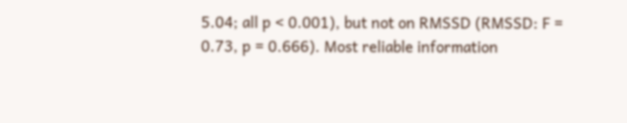5.04; all p < 0.001), but not on RMSSD (RMSSD: F = 0.73, p = 0.666). Most reliable information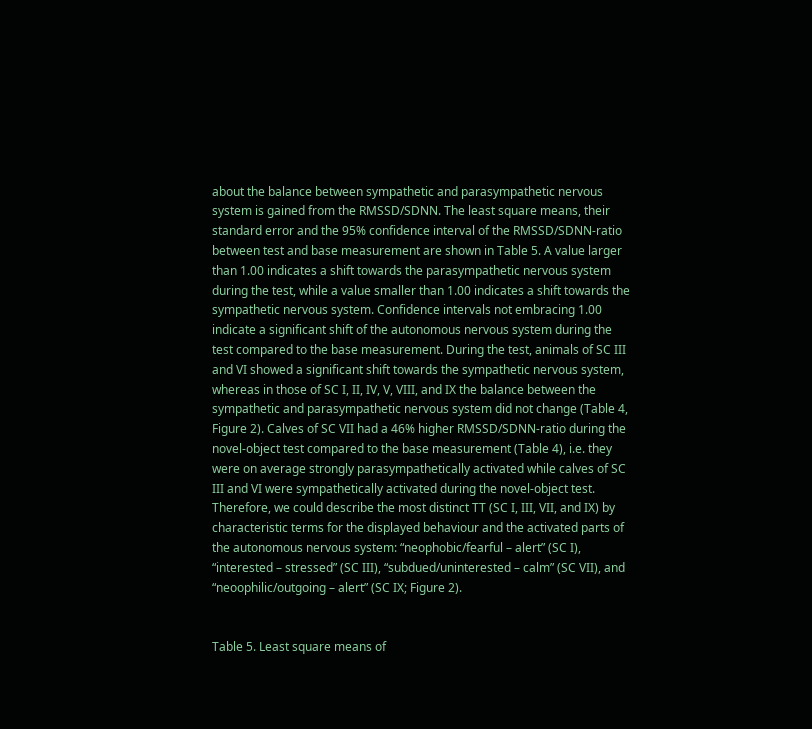about the balance between sympathetic and parasympathetic nervous system is gained from the RMSSD/SDNN. The least square means, their standard error and the 95% confidence interval of the RMSSD/SDNN-ratio between test and base measurement are shown in Table 5. A value larger than 1.00 indicates a shift towards the parasympathetic nervous system during the test, while a value smaller than 1.00 indicates a shift towards the sympathetic nervous system. Confidence intervals not embracing 1.00 indicate a significant shift of the autonomous nervous system during the test compared to the base measurement. During the test, animals of SC III and VI showed a significant shift towards the sympathetic nervous system, whereas in those of SC I, II, IV, V, VIII, and IX the balance between the sympathetic and parasympathetic nervous system did not change (Table 4, Figure 2). Calves of SC VII had a 46% higher RMSSD/SDNN-ratio during the novel-object test compared to the base measurement (Table 4), i.e. they were on average strongly parasympathetically activated while calves of SC III and VI were sympathetically activated during the novel-object test. Therefore, we could describe the most distinct TT (SC I, III, VII, and IX) by characteristic terms for the displayed behaviour and the activated parts of the autonomous nervous system: “neophobic/fearful – alert” (SC I), “interested – stressed” (SC III), “subdued/uninterested – calm” (SC VII), and “neoophilic/outgoing – alert” (SC IX; Figure 2).


Table 5. Least square means of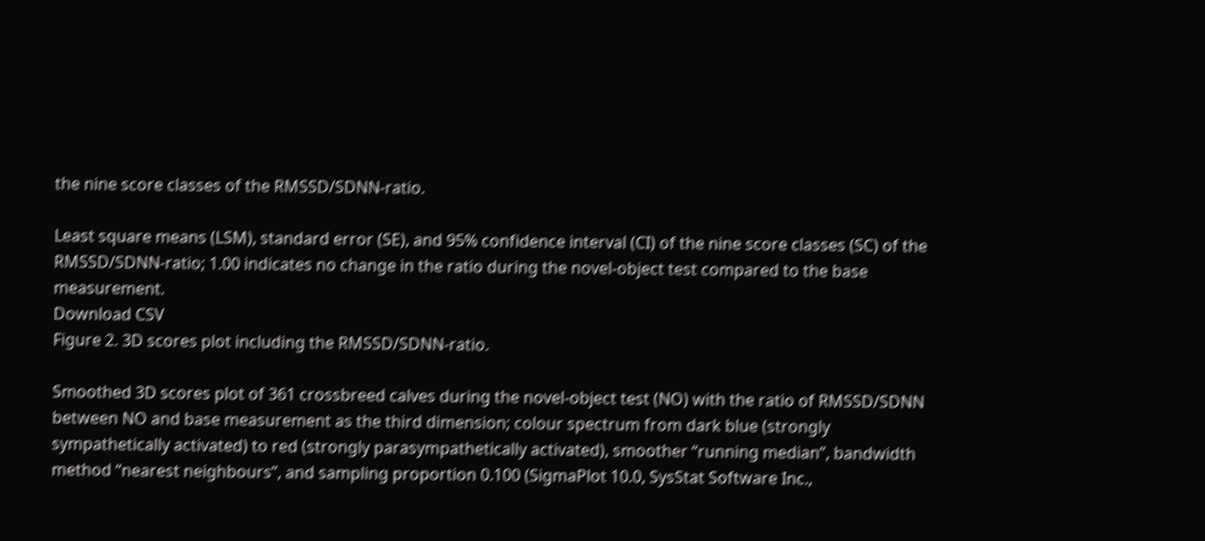the nine score classes of the RMSSD/SDNN-ratio.

Least square means (LSM), standard error (SE), and 95% confidence interval (CI) of the nine score classes (SC) of the RMSSD/SDNN-ratio; 1.00 indicates no change in the ratio during the novel-object test compared to the base measurement.
Download CSV
Figure 2. 3D scores plot including the RMSSD/SDNN-ratio.

Smoothed 3D scores plot of 361 crossbreed calves during the novel-object test (NO) with the ratio of RMSSD/SDNN between NO and base measurement as the third dimension; colour spectrum from dark blue (strongly sympathetically activated) to red (strongly parasympathetically activated), smoother “running median”, bandwidth method “nearest neighbours”, and sampling proportion 0.100 (SigmaPlot 10.0, SysStat Software Inc.,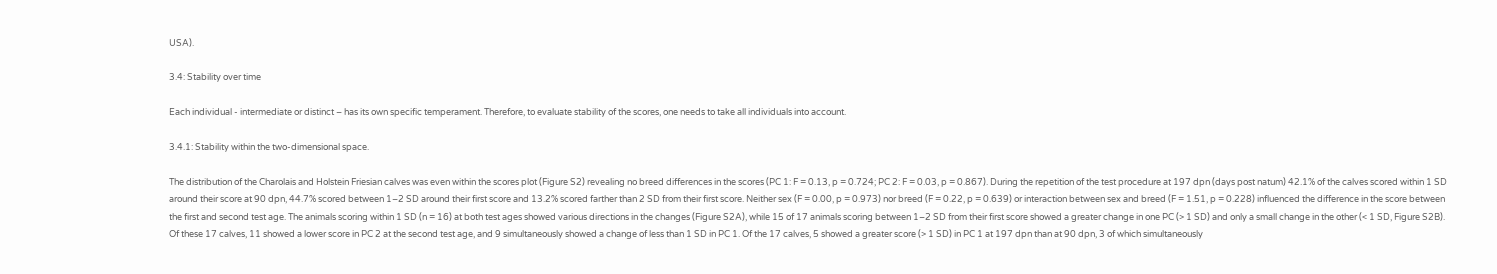USA).

3.4: Stability over time

Each individual - intermediate or distinct – has its own specific temperament. Therefore, to evaluate stability of the scores, one needs to take all individuals into account.

3.4.1: Stability within the two-dimensional space.

The distribution of the Charolais and Holstein Friesian calves was even within the scores plot (Figure S2) revealing no breed differences in the scores (PC 1: F = 0.13, p = 0.724; PC 2: F = 0.03, p = 0.867). During the repetition of the test procedure at 197 dpn (days post natum) 42.1% of the calves scored within 1 SD around their score at 90 dpn, 44.7% scored between 1–2 SD around their first score and 13.2% scored farther than 2 SD from their first score. Neither sex (F = 0.00, p = 0.973) nor breed (F = 0.22, p = 0.639) or interaction between sex and breed (F = 1.51, p = 0.228) influenced the difference in the score between the first and second test age. The animals scoring within 1 SD (n = 16) at both test ages showed various directions in the changes (Figure S2A), while 15 of 17 animals scoring between 1–2 SD from their first score showed a greater change in one PC (> 1 SD) and only a small change in the other (< 1 SD, Figure S2B). Of these 17 calves, 11 showed a lower score in PC 2 at the second test age, and 9 simultaneously showed a change of less than 1 SD in PC 1. Of the 17 calves, 5 showed a greater score (> 1 SD) in PC 1 at 197 dpn than at 90 dpn, 3 of which simultaneously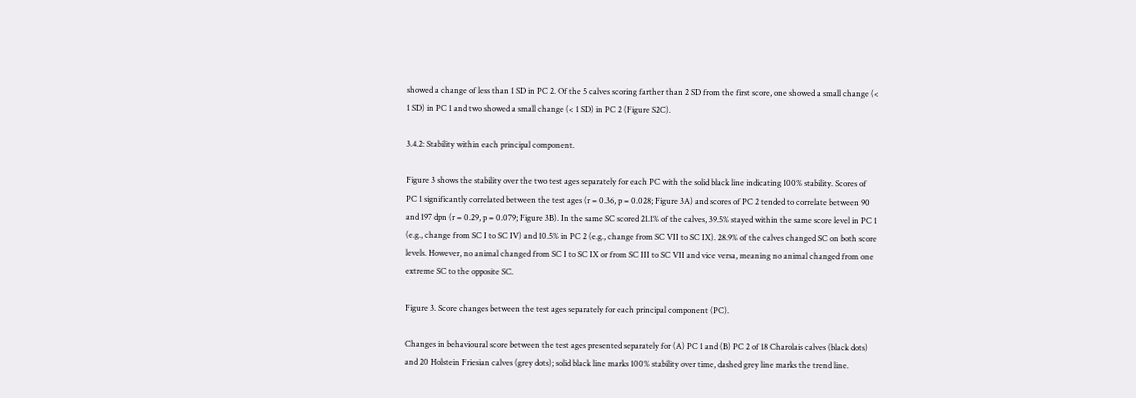showed a change of less than 1 SD in PC 2. Of the 5 calves scoring farther than 2 SD from the first score, one showed a small change (< 1 SD) in PC 1 and two showed a small change (< 1 SD) in PC 2 (Figure S2C).

3.4.2: Stability within each principal component.

Figure 3 shows the stability over the two test ages separately for each PC with the solid black line indicating 100% stability. Scores of PC 1 significantly correlated between the test ages (r = 0.36, p = 0.028; Figure 3A) and scores of PC 2 tended to correlate between 90 and 197 dpn (r = 0.29, p = 0.079; Figure 3B). In the same SC scored 21.1% of the calves, 39.5% stayed within the same score level in PC 1 (e.g., change from SC I to SC IV) and 10.5% in PC 2 (e.g., change from SC VII to SC IX). 28.9% of the calves changed SC on both score levels. However, no animal changed from SC I to SC IX or from SC III to SC VII and vice versa, meaning no animal changed from one extreme SC to the opposite SC.

Figure 3. Score changes between the test ages separately for each principal component (PC).

Changes in behavioural score between the test ages presented separately for (A) PC 1 and (B) PC 2 of 18 Charolais calves (black dots) and 20 Holstein Friesian calves (grey dots); solid black line marks 100% stability over time, dashed grey line marks the trend line.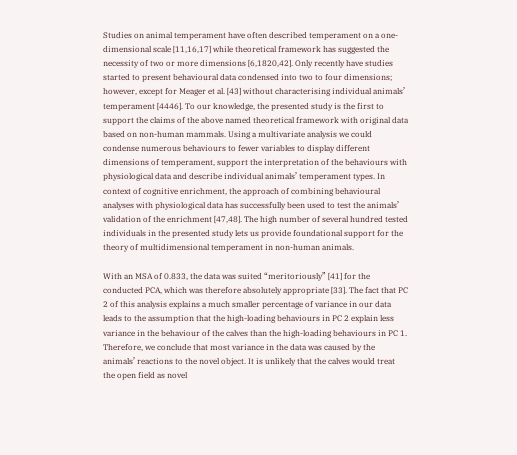Studies on animal temperament have often described temperament on a one-dimensional scale [11,16,17] while theoretical framework has suggested the necessity of two or more dimensions [6,1820,42]. Only recently have studies started to present behavioural data condensed into two to four dimensions; however, except for Meager et al. [43] without characterising individual animals’ temperament [4446]. To our knowledge, the presented study is the first to support the claims of the above named theoretical framework with original data based on non-human mammals. Using a multivariate analysis we could condense numerous behaviours to fewer variables to display different dimensions of temperament, support the interpretation of the behaviours with physiological data and describe individual animals’ temperament types. In context of cognitive enrichment, the approach of combining behavioural analyses with physiological data has successfully been used to test the animals’ validation of the enrichment [47,48]. The high number of several hundred tested individuals in the presented study lets us provide foundational support for the theory of multidimensional temperament in non-human animals.

With an MSA of 0.833, the data was suited “meritoriously” [41] for the conducted PCA, which was therefore absolutely appropriate [33]. The fact that PC 2 of this analysis explains a much smaller percentage of variance in our data leads to the assumption that the high-loading behaviours in PC 2 explain less variance in the behaviour of the calves than the high-loading behaviours in PC 1. Therefore, we conclude that most variance in the data was caused by the animals’ reactions to the novel object. It is unlikely that the calves would treat the open field as novel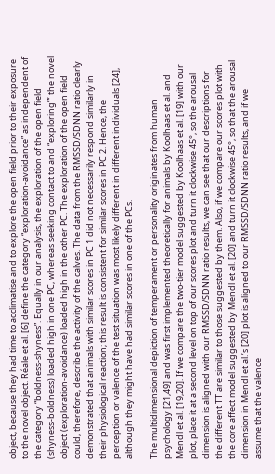object, because they had time to acclimatise and to explore the open field prior to their exposure to the novel object. Réale et al. [6] define the category “exploration-avoidance” as independent of the category “boldness-shyness”. Equally in our analysis, the exploration of the open field (shyness-boldness) loaded high in one PC, whereas seeking contact to and “exploring”’ the novel object (exploration-avoidance) loaded high in the other PC. The exploration of the open field could, therefore, describe the activity of the calves. The data from the RMSSD/SDNN ratio clearly demonstrated that animals with similar scores in PC 1 did not necessarily respond similarly in their physiological reaction; this result is consistent for similar scores in PC 2. Hence, the perception or valence of the test situation was most likely different in different individuals [24], although they might have had similar scores in one of the PCs.

The multidimensional depiction of temperament or personality originates from human psychology [21,49] and was first implemented theoretically for animals by Koolhaas et al. and Mendl et al. [19,20]. If we compare the two-tier model suggested by Koolhaas et al. [19] with our plot, place it at a second level on top of our scores plot and turn it clockwise 45°, so the arousal dimension is aligned with our RMSSD/SDNN ratio results, we can see that our descriptions for the different TT are similar to those suggested by them. Also, if we compare our scores plot with the core affect model suggested by Mendl et al. [20] and turn it clockwise 45°, so that the arousal dimension in Mendl et al.’s [20] plot is aligned to our RMSSD/SDNN ratio results, and if we assume that the valence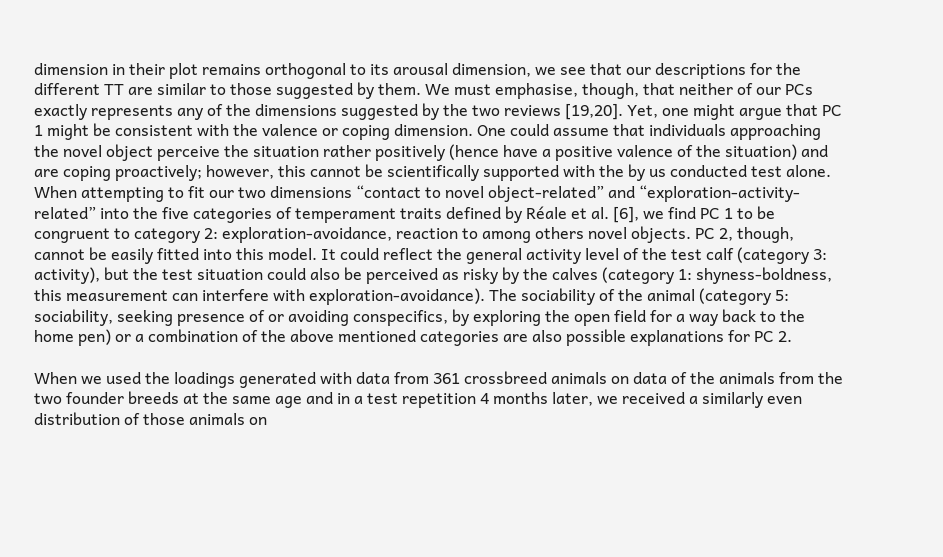dimension in their plot remains orthogonal to its arousal dimension, we see that our descriptions for the different TT are similar to those suggested by them. We must emphasise, though, that neither of our PCs exactly represents any of the dimensions suggested by the two reviews [19,20]. Yet, one might argue that PC 1 might be consistent with the valence or coping dimension. One could assume that individuals approaching the novel object perceive the situation rather positively (hence have a positive valence of the situation) and are coping proactively; however, this cannot be scientifically supported with the by us conducted test alone. When attempting to fit our two dimensions “contact to novel object-related” and “exploration-activity-related” into the five categories of temperament traits defined by Réale et al. [6], we find PC 1 to be congruent to category 2: exploration-avoidance, reaction to among others novel objects. PC 2, though, cannot be easily fitted into this model. It could reflect the general activity level of the test calf (category 3: activity), but the test situation could also be perceived as risky by the calves (category 1: shyness-boldness, this measurement can interfere with exploration-avoidance). The sociability of the animal (category 5: sociability, seeking presence of or avoiding conspecifics, by exploring the open field for a way back to the home pen) or a combination of the above mentioned categories are also possible explanations for PC 2.

When we used the loadings generated with data from 361 crossbreed animals on data of the animals from the two founder breeds at the same age and in a test repetition 4 months later, we received a similarly even distribution of those animals on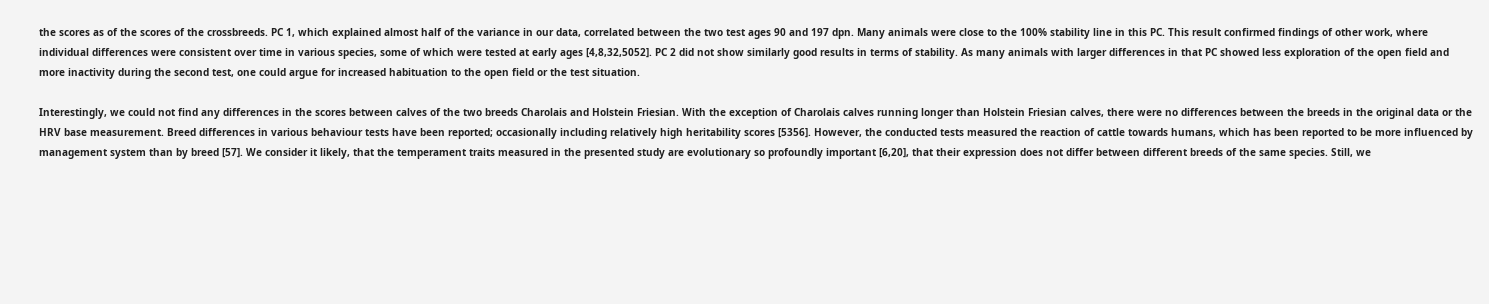the scores as of the scores of the crossbreeds. PC 1, which explained almost half of the variance in our data, correlated between the two test ages 90 and 197 dpn. Many animals were close to the 100% stability line in this PC. This result confirmed findings of other work, where individual differences were consistent over time in various species, some of which were tested at early ages [4,8,32,5052]. PC 2 did not show similarly good results in terms of stability. As many animals with larger differences in that PC showed less exploration of the open field and more inactivity during the second test, one could argue for increased habituation to the open field or the test situation.

Interestingly, we could not find any differences in the scores between calves of the two breeds Charolais and Holstein Friesian. With the exception of Charolais calves running longer than Holstein Friesian calves, there were no differences between the breeds in the original data or the HRV base measurement. Breed differences in various behaviour tests have been reported; occasionally including relatively high heritability scores [5356]. However, the conducted tests measured the reaction of cattle towards humans, which has been reported to be more influenced by management system than by breed [57]. We consider it likely, that the temperament traits measured in the presented study are evolutionary so profoundly important [6,20], that their expression does not differ between different breeds of the same species. Still, we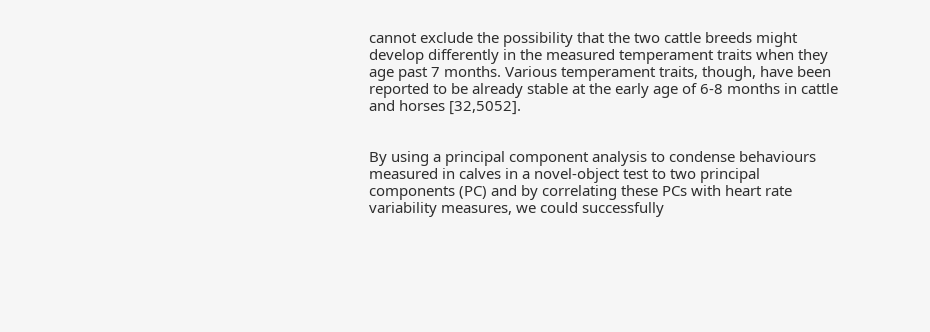cannot exclude the possibility that the two cattle breeds might develop differently in the measured temperament traits when they age past 7 months. Various temperament traits, though, have been reported to be already stable at the early age of 6-8 months in cattle and horses [32,5052].


By using a principal component analysis to condense behaviours measured in calves in a novel-object test to two principal components (PC) and by correlating these PCs with heart rate variability measures, we could successfully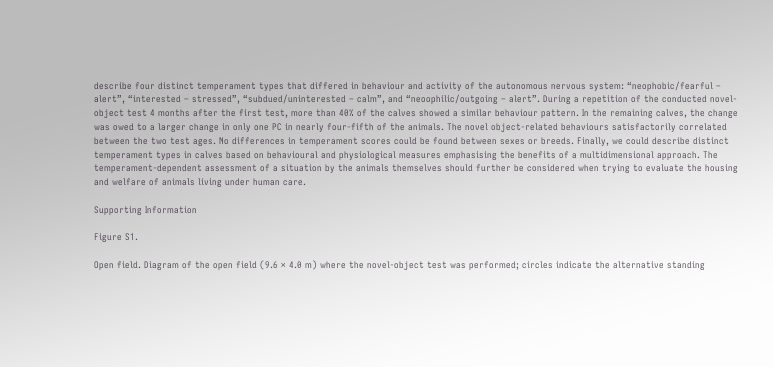describe four distinct temperament types that differed in behaviour and activity of the autonomous nervous system: “neophobic/fearful – alert”, “interested – stressed”, “subdued/uninterested – calm”, and “neoophilic/outgoing – alert”. During a repetition of the conducted novel-object test 4 months after the first test, more than 40% of the calves showed a similar behaviour pattern. In the remaining calves, the change was owed to a larger change in only one PC in nearly four-fifth of the animals. The novel object-related behaviours satisfactorily correlated between the two test ages. No differences in temperament scores could be found between sexes or breeds. Finally, we could describe distinct temperament types in calves based on behavioural and physiological measures emphasising the benefits of a multidimensional approach. The temperament-dependent assessment of a situation by the animals themselves should further be considered when trying to evaluate the housing and welfare of animals living under human care.

Supporting Information

Figure S1.

Open field. Diagram of the open field (9.6 × 4.0 m) where the novel-object test was performed; circles indicate the alternative standing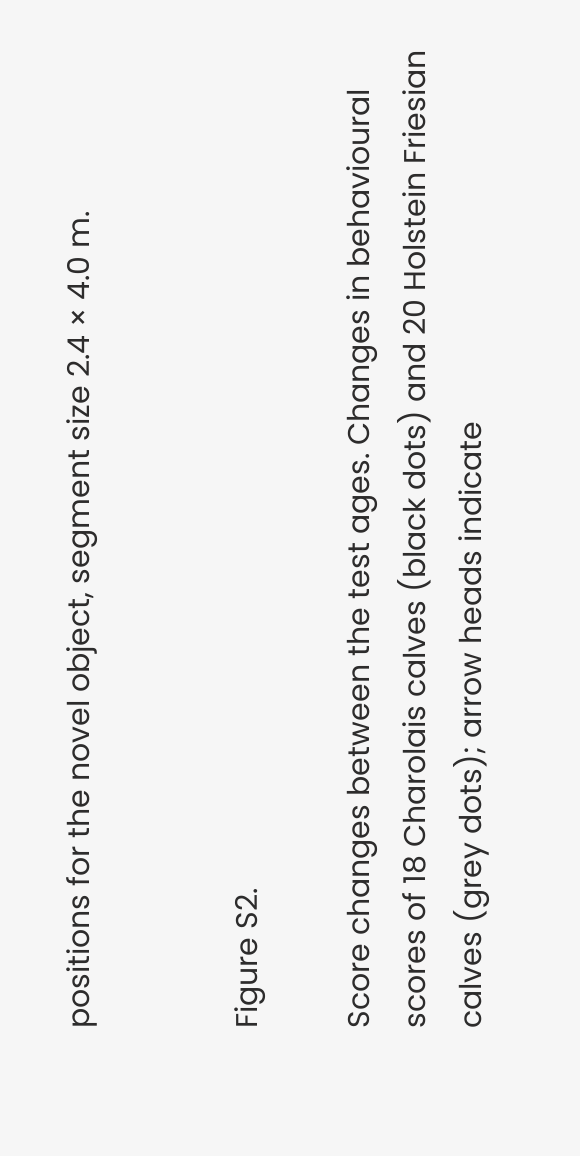positions for the novel object, segment size 2.4 × 4.0 m.


Figure S2.

Score changes between the test ages. Changes in behavioural scores of 18 Charolais calves (black dots) and 20 Holstein Friesian calves (grey dots); arrow heads indicate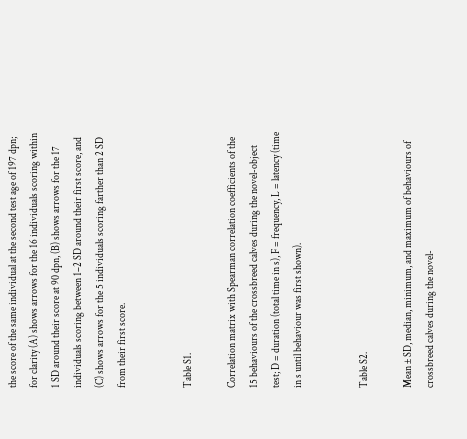the score of the same individual at the second test age of 197 dpn; for clarity (A) shows arrows for the 16 individuals scoring within 1 SD around their score at 90 dpn, (B) shows arrows for the 17 individuals scoring between 1–2 SD around their first score, and (C) shows arrows for the 5 individuals scoring farther than 2 SD from their first score.


Table S1.

Correlation matrix with Spearman correlation coefficients of the 15 behaviours of the crossbreed calves during the novel-object test; D = duration (total time in s), F = frequency, L = latency (time in s until behaviour was first shown).


Table S2.

Mean ± SD, median, minimum, and maximum of behaviours of crossbreed calves during the novel-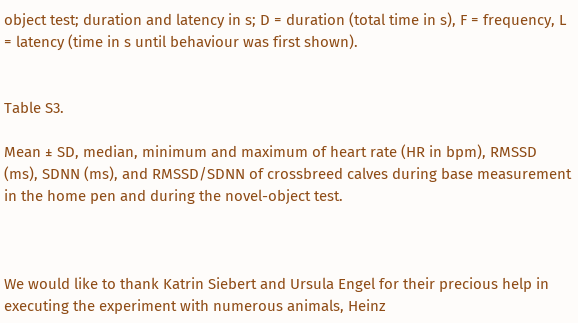object test; duration and latency in s; D = duration (total time in s), F = frequency, L = latency (time in s until behaviour was first shown).


Table S3.

Mean ± SD, median, minimum and maximum of heart rate (HR in bpm), RMSSD (ms), SDNN (ms), and RMSSD/SDNN of crossbreed calves during base measurement in the home pen and during the novel-object test.



We would like to thank Katrin Siebert and Ursula Engel for their precious help in executing the experiment with numerous animals, Heinz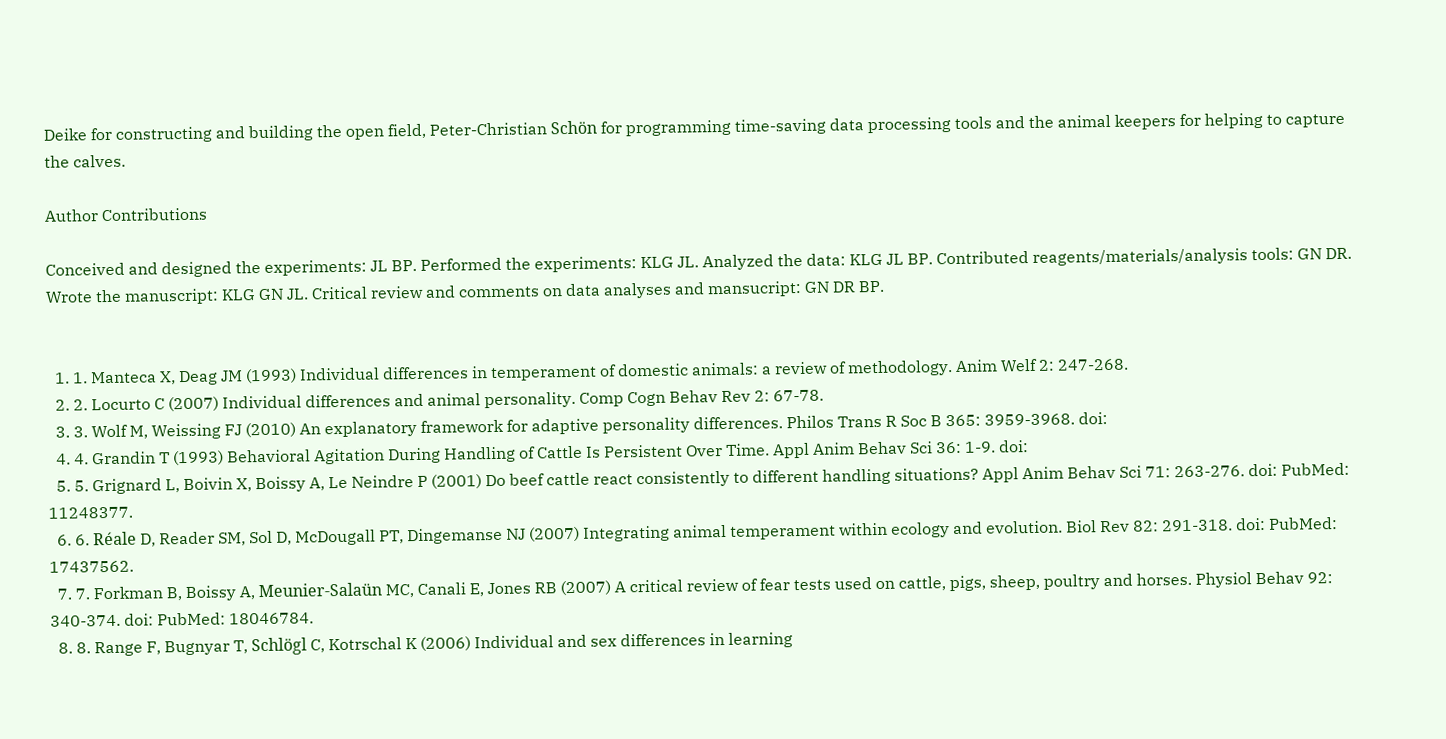Deike for constructing and building the open field, Peter-Christian Schön for programming time-saving data processing tools and the animal keepers for helping to capture the calves.

Author Contributions

Conceived and designed the experiments: JL BP. Performed the experiments: KLG JL. Analyzed the data: KLG JL BP. Contributed reagents/materials/analysis tools: GN DR. Wrote the manuscript: KLG GN JL. Critical review and comments on data analyses and mansucript: GN DR BP.


  1. 1. Manteca X, Deag JM (1993) Individual differences in temperament of domestic animals: a review of methodology. Anim Welf 2: 247-268.
  2. 2. Locurto C (2007) Individual differences and animal personality. Comp Cogn Behav Rev 2: 67-78.
  3. 3. Wolf M, Weissing FJ (2010) An explanatory framework for adaptive personality differences. Philos Trans R Soc B 365: 3959-3968. doi:
  4. 4. Grandin T (1993) Behavioral Agitation During Handling of Cattle Is Persistent Over Time. Appl Anim Behav Sci 36: 1-9. doi:
  5. 5. Grignard L, Boivin X, Boissy A, Le Neindre P (2001) Do beef cattle react consistently to different handling situations? Appl Anim Behav Sci 71: 263-276. doi: PubMed: 11248377.
  6. 6. Réale D, Reader SM, Sol D, McDougall PT, Dingemanse NJ (2007) Integrating animal temperament within ecology and evolution. Biol Rev 82: 291-318. doi: PubMed: 17437562.
  7. 7. Forkman B, Boissy A, Meunier-Salaün MC, Canali E, Jones RB (2007) A critical review of fear tests used on cattle, pigs, sheep, poultry and horses. Physiol Behav 92: 340-374. doi: PubMed: 18046784.
  8. 8. Range F, Bugnyar T, Schlögl C, Kotrschal K (2006) Individual and sex differences in learning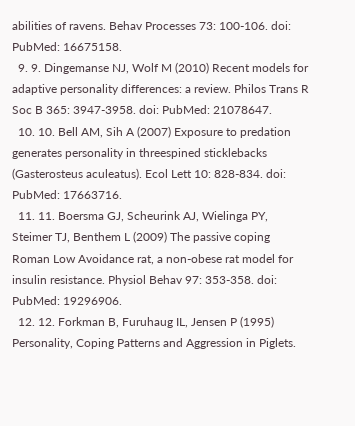abilities of ravens. Behav Processes 73: 100-106. doi: PubMed: 16675158.
  9. 9. Dingemanse NJ, Wolf M (2010) Recent models for adaptive personality differences: a review. Philos Trans R Soc B 365: 3947-3958. doi: PubMed: 21078647.
  10. 10. Bell AM, Sih A (2007) Exposure to predation generates personality in threespined sticklebacks (Gasterosteus aculeatus). Ecol Lett 10: 828-834. doi: PubMed: 17663716.
  11. 11. Boersma GJ, Scheurink AJ, Wielinga PY, Steimer TJ, Benthem L (2009) The passive coping Roman Low Avoidance rat, a non-obese rat model for insulin resistance. Physiol Behav 97: 353-358. doi: PubMed: 19296906.
  12. 12. Forkman B, Furuhaug IL, Jensen P (1995) Personality, Coping Patterns and Aggression in Piglets.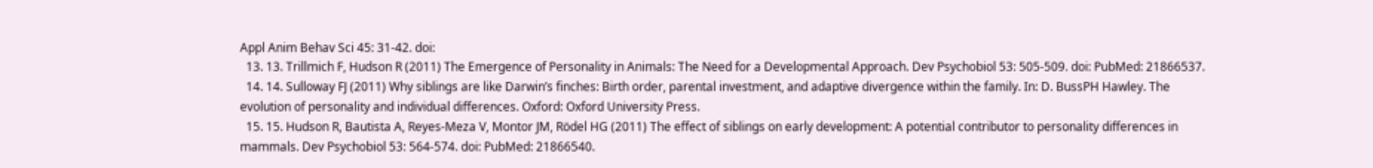Appl Anim Behav Sci 45: 31-42. doi:
  13. 13. Trillmich F, Hudson R (2011) The Emergence of Personality in Animals: The Need for a Developmental Approach. Dev Psychobiol 53: 505-509. doi: PubMed: 21866537.
  14. 14. Sulloway FJ (2011) Why siblings are like Darwin’s finches: Birth order, parental investment, and adaptive divergence within the family. In: D. BussPH Hawley. The evolution of personality and individual differences. Oxford: Oxford University Press.
  15. 15. Hudson R, Bautista A, Reyes-Meza V, Montor JM, Rödel HG (2011) The effect of siblings on early development: A potential contributor to personality differences in mammals. Dev Psychobiol 53: 564-574. doi: PubMed: 21866540.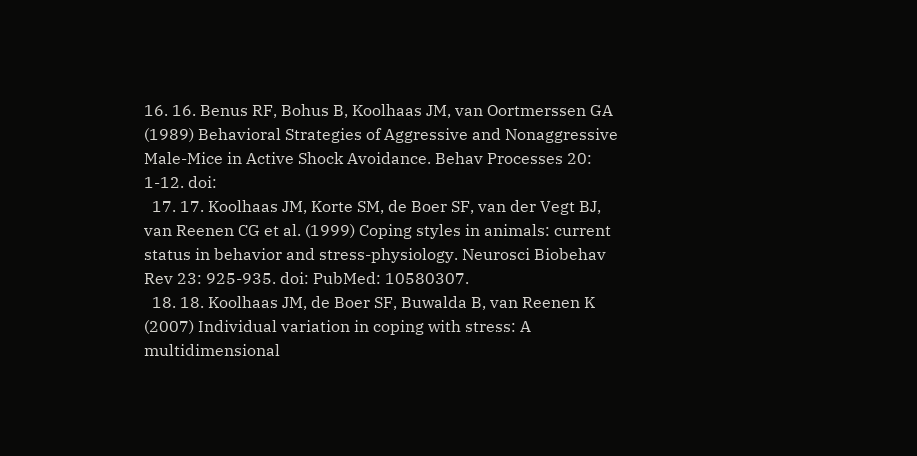16. 16. Benus RF, Bohus B, Koolhaas JM, van Oortmerssen GA (1989) Behavioral Strategies of Aggressive and Nonaggressive Male-Mice in Active Shock Avoidance. Behav Processes 20: 1-12. doi:
  17. 17. Koolhaas JM, Korte SM, de Boer SF, van der Vegt BJ, van Reenen CG et al. (1999) Coping styles in animals: current status in behavior and stress-physiology. Neurosci Biobehav Rev 23: 925-935. doi: PubMed: 10580307.
  18. 18. Koolhaas JM, de Boer SF, Buwalda B, van Reenen K (2007) Individual variation in coping with stress: A multidimensional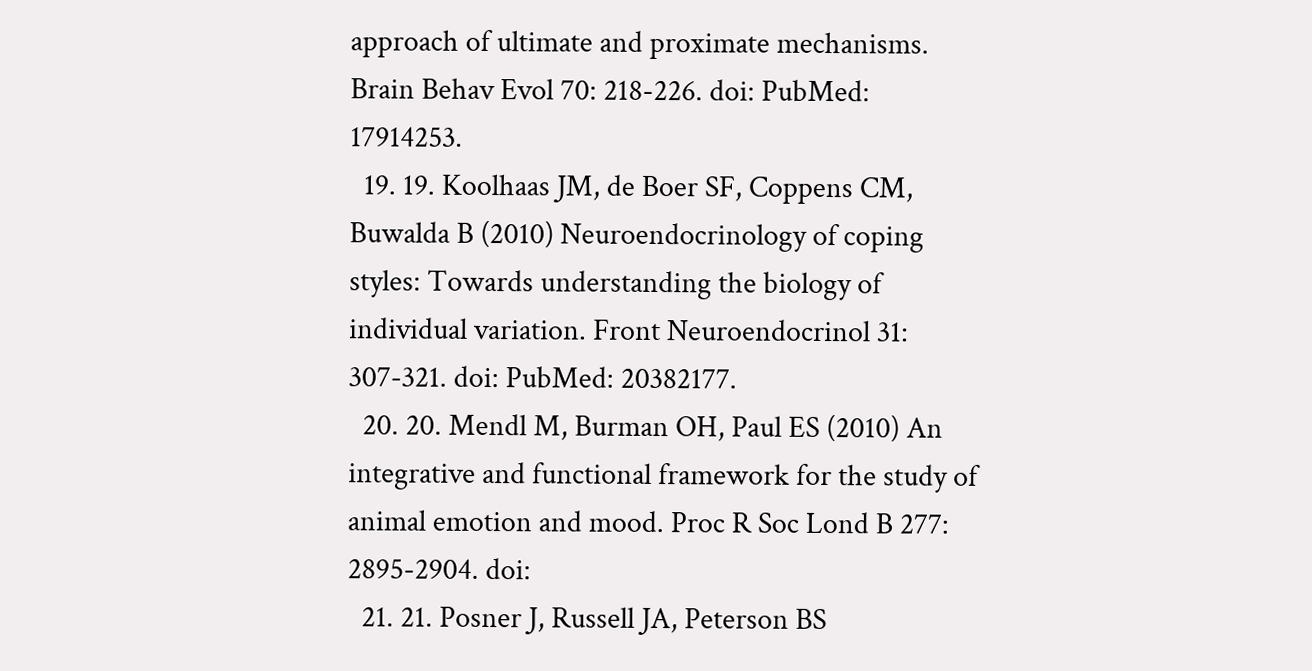approach of ultimate and proximate mechanisms. Brain Behav Evol 70: 218-226. doi: PubMed: 17914253.
  19. 19. Koolhaas JM, de Boer SF, Coppens CM, Buwalda B (2010) Neuroendocrinology of coping styles: Towards understanding the biology of individual variation. Front Neuroendocrinol 31: 307-321. doi: PubMed: 20382177.
  20. 20. Mendl M, Burman OH, Paul ES (2010) An integrative and functional framework for the study of animal emotion and mood. Proc R Soc Lond B 277: 2895-2904. doi:
  21. 21. Posner J, Russell JA, Peterson BS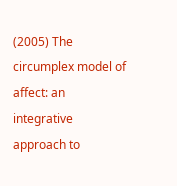(2005) The circumplex model of affect: an integrative approach to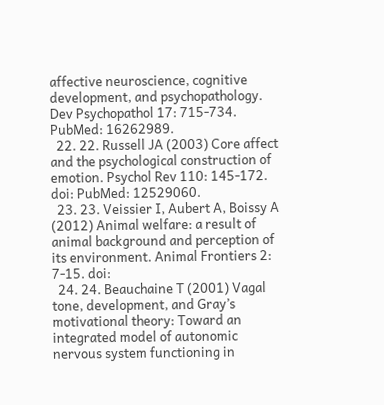affective neuroscience, cognitive development, and psychopathology. Dev Psychopathol 17: 715-734. PubMed: 16262989.
  22. 22. Russell JA (2003) Core affect and the psychological construction of emotion. Psychol Rev 110: 145-172. doi: PubMed: 12529060.
  23. 23. Veissier I, Aubert A, Boissy A (2012) Animal welfare: a result of animal background and perception of its environment. Animal Frontiers 2: 7-15. doi:
  24. 24. Beauchaine T (2001) Vagal tone, development, and Gray’s motivational theory: Toward an integrated model of autonomic nervous system functioning in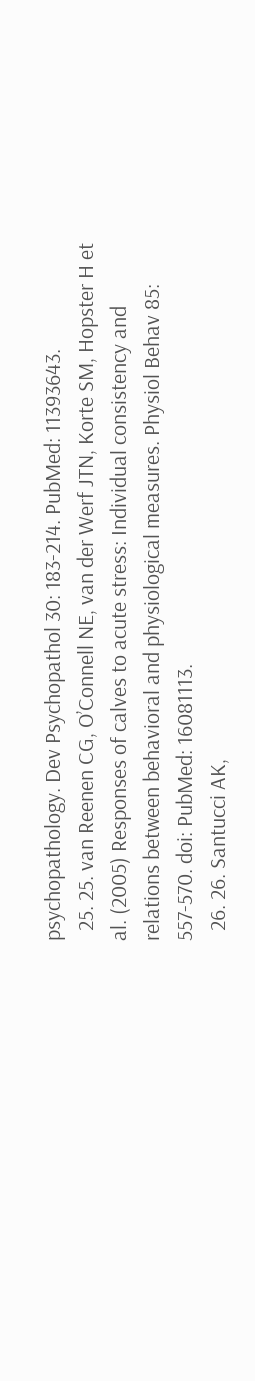psychopathology. Dev Psychopathol 30: 183-214. PubMed: 11393643.
  25. 25. van Reenen CG, O’Connell NE, van der Werf JTN, Korte SM, Hopster H et al. (2005) Responses of calves to acute stress: Individual consistency and relations between behavioral and physiological measures. Physiol Behav 85: 557-570. doi: PubMed: 16081113.
  26. 26. Santucci AK,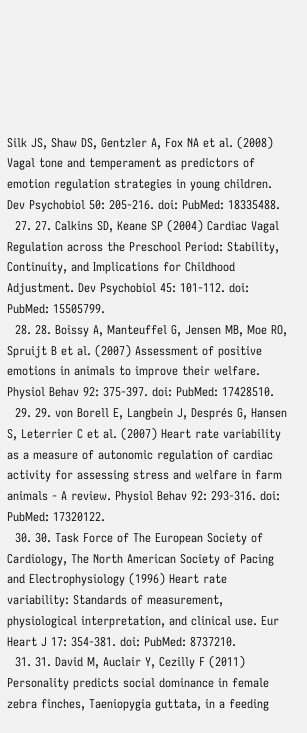Silk JS, Shaw DS, Gentzler A, Fox NA et al. (2008) Vagal tone and temperament as predictors of emotion regulation strategies in young children. Dev Psychobiol 50: 205-216. doi: PubMed: 18335488.
  27. 27. Calkins SD, Keane SP (2004) Cardiac Vagal Regulation across the Preschool Period: Stability, Continuity, and Implications for Childhood Adjustment. Dev Psychobiol 45: 101-112. doi: PubMed: 15505799.
  28. 28. Boissy A, Manteuffel G, Jensen MB, Moe RO, Spruijt B et al. (2007) Assessment of positive emotions in animals to improve their welfare. Physiol Behav 92: 375-397. doi: PubMed: 17428510.
  29. 29. von Borell E, Langbein J, Després G, Hansen S, Leterrier C et al. (2007) Heart rate variability as a measure of autonomic regulation of cardiac activity for assessing stress and welfare in farm animals - A review. Physiol Behav 92: 293-316. doi: PubMed: 17320122.
  30. 30. Task Force of The European Society of Cardiology, The North American Society of Pacing and Electrophysiology (1996) Heart rate variability: Standards of measurement, physiological interpretation, and clinical use. Eur Heart J 17: 354-381. doi: PubMed: 8737210.
  31. 31. David M, Auclair Y, Cezilly F (2011) Personality predicts social dominance in female zebra finches, Taeniopygia guttata, in a feeding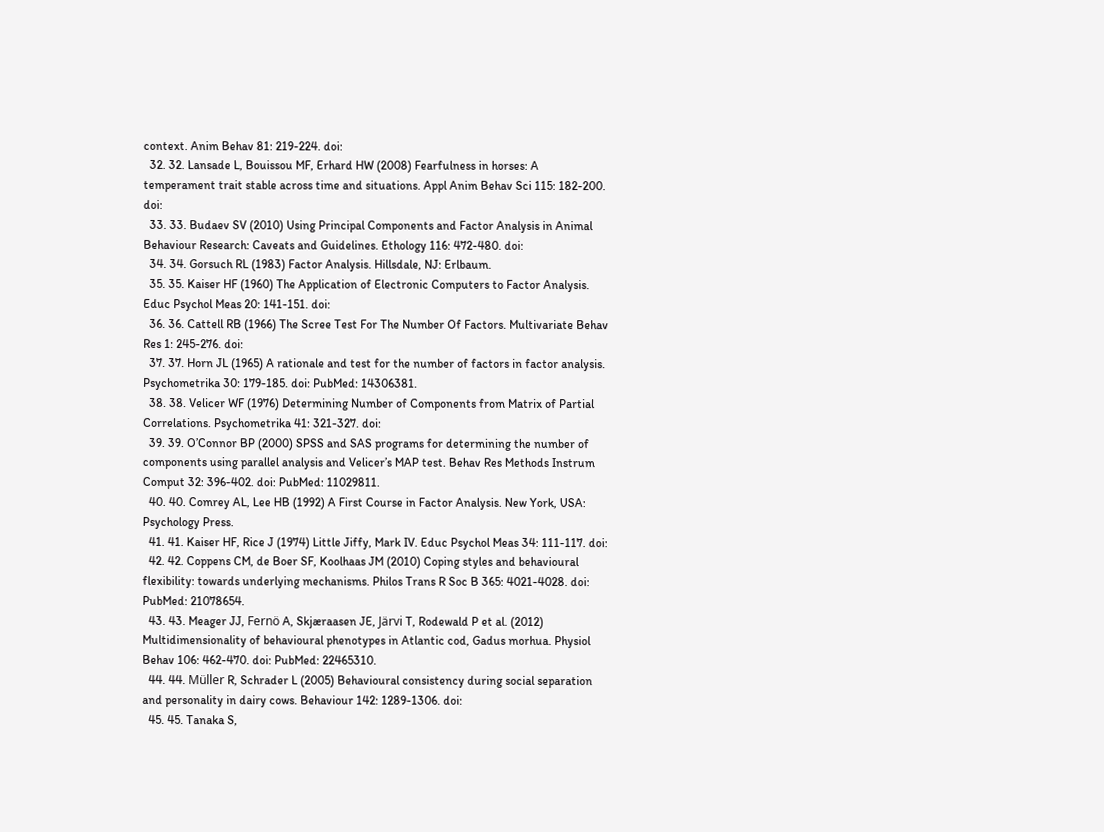context. Anim Behav 81: 219-224. doi:
  32. 32. Lansade L, Bouissou MF, Erhard HW (2008) Fearfulness in horses: A temperament trait stable across time and situations. Appl Anim Behav Sci 115: 182-200. doi:
  33. 33. Budaev SV (2010) Using Principal Components and Factor Analysis in Animal Behaviour Research: Caveats and Guidelines. Ethology 116: 472-480. doi:
  34. 34. Gorsuch RL (1983) Factor Analysis. Hillsdale, NJ: Erlbaum.
  35. 35. Kaiser HF (1960) The Application of Electronic Computers to Factor Analysis. Educ Psychol Meas 20: 141-151. doi:
  36. 36. Cattell RB (1966) The Scree Test For The Number Of Factors. Multivariate Behav Res 1: 245-276. doi:
  37. 37. Horn JL (1965) A rationale and test for the number of factors in factor analysis. Psychometrika 30: 179-185. doi: PubMed: 14306381.
  38. 38. Velicer WF (1976) Determining Number of Components from Matrix of Partial Correlations. Psychometrika 41: 321-327. doi:
  39. 39. O’Connor BP (2000) SPSS and SAS programs for determining the number of components using parallel analysis and Velicer’s MAP test. Behav Res Methods Instrum Comput 32: 396-402. doi: PubMed: 11029811.
  40. 40. Comrey AL, Lee HB (1992) A First Course in Factor Analysis. New York, USA: Psychology Press.
  41. 41. Kaiser HF, Rice J (1974) Little Jiffy, Mark IV. Educ Psychol Meas 34: 111-117. doi:
  42. 42. Coppens CM, de Boer SF, Koolhaas JM (2010) Coping styles and behavioural flexibility: towards underlying mechanisms. Philos Trans R Soc B 365: 4021-4028. doi: PubMed: 21078654.
  43. 43. Meager JJ, Fernö A, Skjæraasen JE, Järvi T, Rodewald P et al. (2012) Multidimensionality of behavioural phenotypes in Atlantic cod, Gadus morhua. Physiol Behav 106: 462-470. doi: PubMed: 22465310.
  44. 44. Müller R, Schrader L (2005) Behavioural consistency during social separation and personality in dairy cows. Behaviour 142: 1289-1306. doi:
  45. 45. Tanaka S,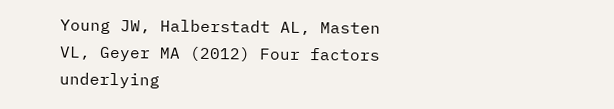Young JW, Halberstadt AL, Masten VL, Geyer MA (2012) Four factors underlying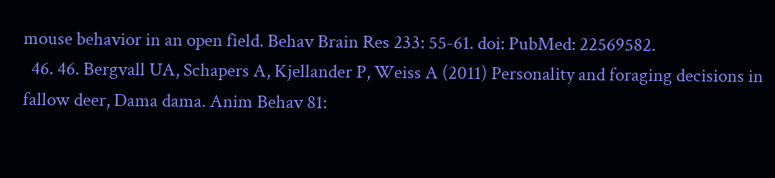mouse behavior in an open field. Behav Brain Res 233: 55-61. doi: PubMed: 22569582.
  46. 46. Bergvall UA, Schapers A, Kjellander P, Weiss A (2011) Personality and foraging decisions in fallow deer, Dama dama. Anim Behav 81: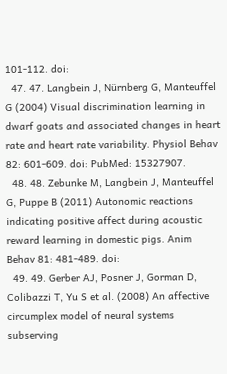101-112. doi:
  47. 47. Langbein J, Nürnberg G, Manteuffel G (2004) Visual discrimination learning in dwarf goats and associated changes in heart rate and heart rate variability. Physiol Behav 82: 601-609. doi: PubMed: 15327907.
  48. 48. Zebunke M, Langbein J, Manteuffel G, Puppe B (2011) Autonomic reactions indicating positive affect during acoustic reward learning in domestic pigs. Anim Behav 81: 481-489. doi:
  49. 49. Gerber AJ, Posner J, Gorman D, Colibazzi T, Yu S et al. (2008) An affective circumplex model of neural systems subserving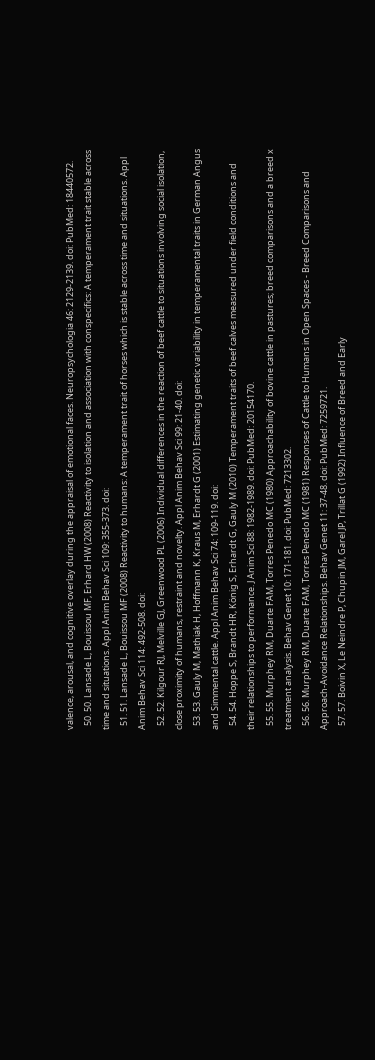valence, arousal, and cognitive overlay during the appraisal of emotional faces. Neuropsychologia 46: 2129-2139. doi: PubMed: 18440572.
  50. 50. Lansade L, Bouissou MF, Erhard HW (2008) Reactivity to isolation and association with conspecifics: A temperament trait stable across time and situations. Appl Anim Behav Sci 109: 355-373. doi:
  51. 51. Lansade L, Bouissou MF (2008) Reactivity to humans: A temperament trait of horses which is stable across time and situations. Appl Anim Behav Sci 114: 492-508. doi:
  52. 52. Kilgour RJ, Melville GJ, Greenwood PL (2006) Individual differences in the reaction of beef cattle to situations involving social isolation, close proximity of humans, restraint and novelty. Appl Anim Behav Sci 99: 21-40. doi:
  53. 53. Gauly M, Mathiak H, Hoffmann K, Kraus M, Erhardt G (2001) Estimating genetic variability in temperamental traits in German Angus and Simmental cattle. Appl Anim Behav Sci 74: 109-119. doi:
  54. 54. Hoppe S, Brandt HR, König S, Erhardt G, Gauly M (2010) Temperament traits of beef calves measured under field conditions and their relationships to performance. J Anim Sci 88: 1982-1989. doi: PubMed: 20154170.
  55. 55. Murphey RM, Duarte FAM, Torres Penedo MC (1980) Approachability of bovine cattle in pastures; breed comparisons and a breed x treatment analysis. Behav Genet 10: 171-181. doi: PubMed: 7213302.
  56. 56. Murphey RM, Duarte FAM, Torres Penedo MC (1981) Responses of Cattle to Humans in Open Spaces - Breed Comparisons and Approach-Avoidance Relationships. Behav Genet 11: 37-48. doi: PubMed: 7259721.
  57. 57. Boivin X, Le Neindre P, Chupin JM, Garel JP, Trillat G (1992) Influence of Breed and Early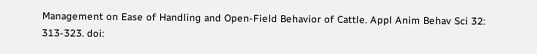Management on Ease of Handling and Open-Field Behavior of Cattle. Appl Anim Behav Sci 32: 313-323. doi: